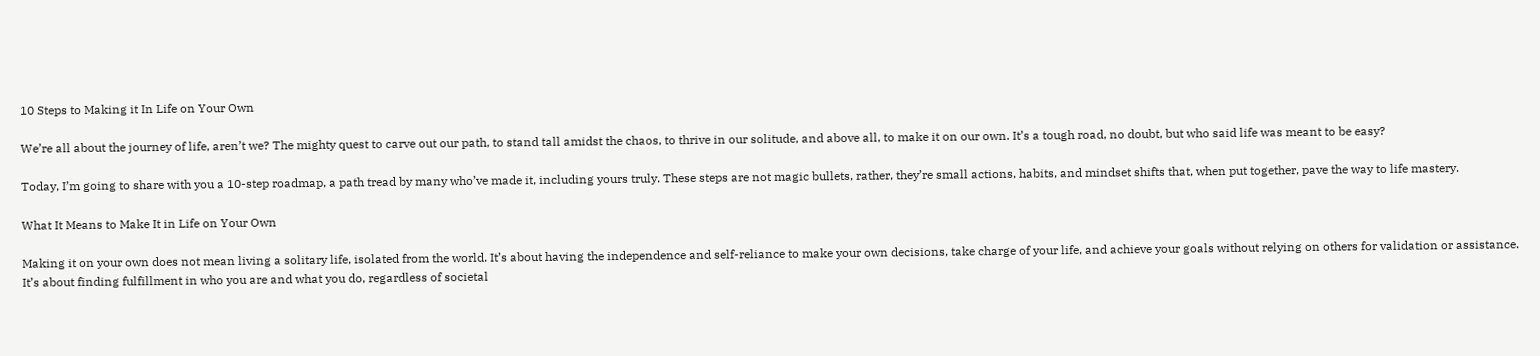10 Steps to Making it In Life on Your Own

We’re all about the journey of life, aren’t we? The mighty quest to carve out our path, to stand tall amidst the chaos, to thrive in our solitude, and above all, to make it on our own. It’s a tough road, no doubt, but who said life was meant to be easy?

Today, I’m going to share with you a 10-step roadmap, a path tread by many who’ve made it, including yours truly. These steps are not magic bullets, rather, they’re small actions, habits, and mindset shifts that, when put together, pave the way to life mastery.

What It Means to Make It in Life on Your Own

Making it on your own does not mean living a solitary life, isolated from the world. It’s about having the independence and self-reliance to make your own decisions, take charge of your life, and achieve your goals without relying on others for validation or assistance. It’s about finding fulfillment in who you are and what you do, regardless of societal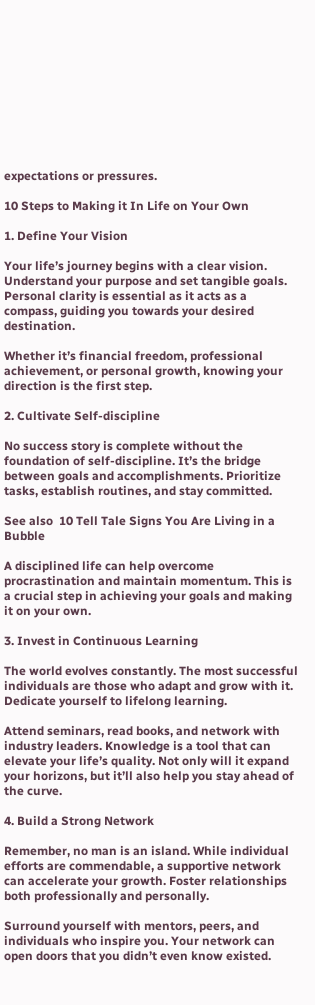expectations or pressures.

10 Steps to Making it In Life on Your Own

1. Define Your Vision

Your life’s journey begins with a clear vision. Understand your purpose and set tangible goals. Personal clarity is essential as it acts as a compass, guiding you towards your desired destination.

Whether it’s financial freedom, professional achievement, or personal growth, knowing your direction is the first step.

2. Cultivate Self-discipline

No success story is complete without the foundation of self-discipline. It’s the bridge between goals and accomplishments. Prioritize tasks, establish routines, and stay committed.

See also  10 Tell Tale Signs You Are Living in a Bubble

A disciplined life can help overcome procrastination and maintain momentum. This is a crucial step in achieving your goals and making it on your own.

3. Invest in Continuous Learning

The world evolves constantly. The most successful individuals are those who adapt and grow with it. Dedicate yourself to lifelong learning.

Attend seminars, read books, and network with industry leaders. Knowledge is a tool that can elevate your life’s quality. Not only will it expand your horizons, but it’ll also help you stay ahead of the curve.

4. Build a Strong Network

Remember, no man is an island. While individual efforts are commendable, a supportive network can accelerate your growth. Foster relationships both professionally and personally.

Surround yourself with mentors, peers, and individuals who inspire you. Your network can open doors that you didn’t even know existed.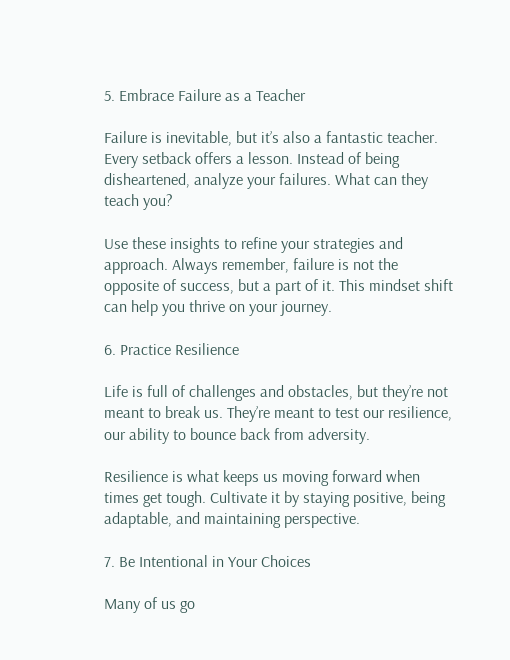5. Embrace Failure as a Teacher

Failure is inevitable, but it’s also a fantastic teacher. Every setback offers a lesson. Instead of being disheartened, analyze your failures. What can they teach you?

Use these insights to refine your strategies and approach. Always remember, failure is not the opposite of success, but a part of it. This mindset shift can help you thrive on your journey.

6. Practice Resilience

Life is full of challenges and obstacles, but they’re not meant to break us. They’re meant to test our resilience, our ability to bounce back from adversity.

Resilience is what keeps us moving forward when times get tough. Cultivate it by staying positive, being adaptable, and maintaining perspective.

7. Be Intentional in Your Choices

Many of us go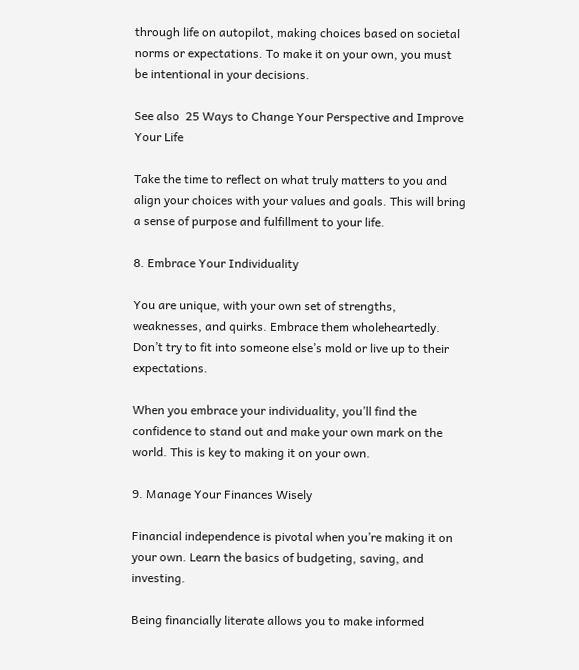through life on autopilot, making choices based on societal norms or expectations. To make it on your own, you must be intentional in your decisions.

See also  25 Ways to Change Your Perspective and Improve Your Life

Take the time to reflect on what truly matters to you and align your choices with your values and goals. This will bring a sense of purpose and fulfillment to your life.

8. Embrace Your Individuality

You are unique, with your own set of strengths, weaknesses, and quirks. Embrace them wholeheartedly. Don’t try to fit into someone else’s mold or live up to their expectations.

When you embrace your individuality, you’ll find the confidence to stand out and make your own mark on the world. This is key to making it on your own.

9. Manage Your Finances Wisely

Financial independence is pivotal when you’re making it on your own. Learn the basics of budgeting, saving, and investing.

Being financially literate allows you to make informed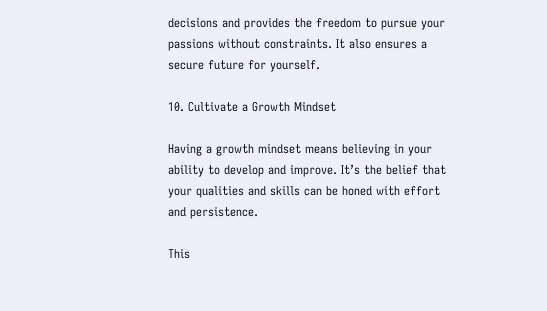decisions and provides the freedom to pursue your passions without constraints. It also ensures a secure future for yourself.

10. Cultivate a Growth Mindset

Having a growth mindset means believing in your ability to develop and improve. It’s the belief that your qualities and skills can be honed with effort and persistence.

This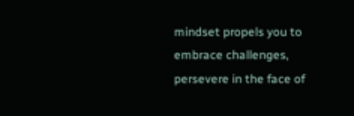mindset propels you to embrace challenges, persevere in the face of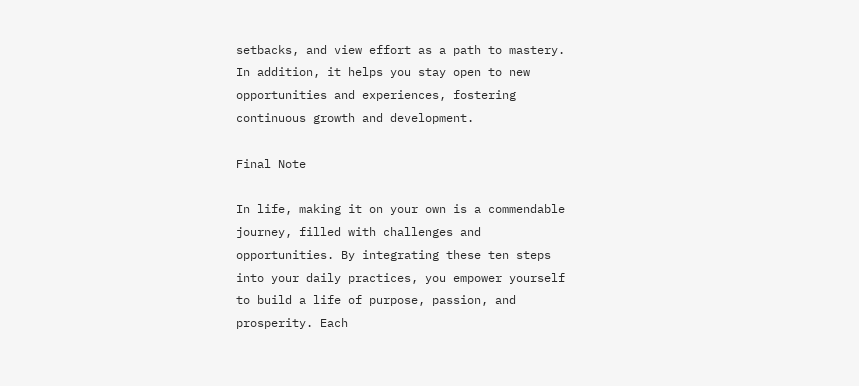setbacks, and view effort as a path to mastery. In addition, it helps you stay open to new opportunities and experiences, fostering continuous growth and development.

Final Note

In life, making it on your own is a commendable journey, filled with challenges and opportunities. By integrating these ten steps into your daily practices, you empower yourself to build a life of purpose, passion, and prosperity. Each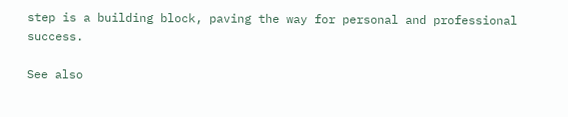step is a building block, paving the way for personal and professional success.

See also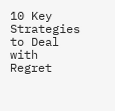10 Key Strategies to Deal with Regret